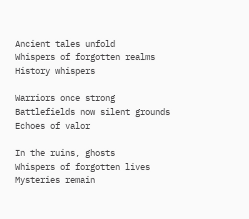Ancient tales unfold
Whispers of forgotten realms
History whispers

Warriors once strong
Battlefields now silent grounds
Echoes of valor

In the ruins, ghosts
Whispers of forgotten lives
Mysteries remain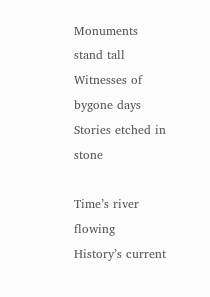Monuments stand tall
Witnesses of bygone days
Stories etched in stone

Time’s river flowing
History’s current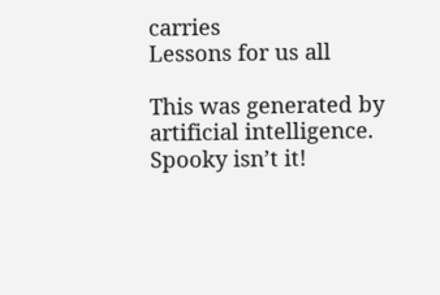carries
Lessons for us all

This was generated by artificial intelligence. Spooky isn’t it!